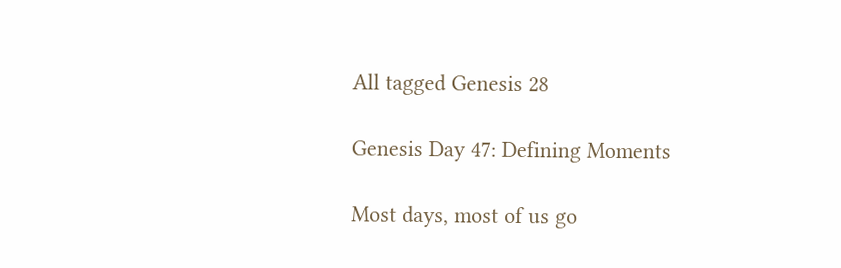All tagged Genesis 28

Genesis Day 47: Defining Moments

Most days, most of us go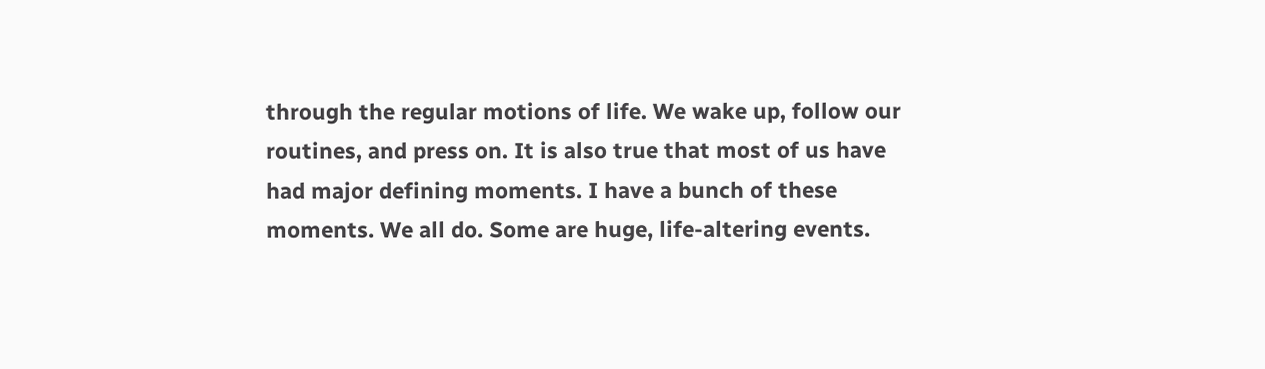through the regular motions of life. We wake up, follow our routines, and press on. It is also true that most of us have had major defining moments. I have a bunch of these moments. We all do. Some are huge, life-altering events.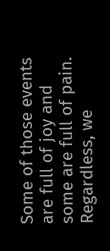Some of those events are full of joy and some are full of pain. Regardless, we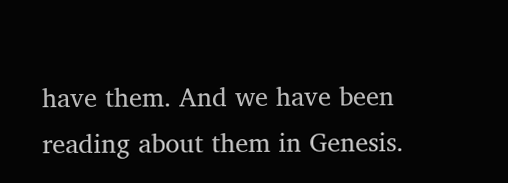have them. And we have been reading about them in Genesis.